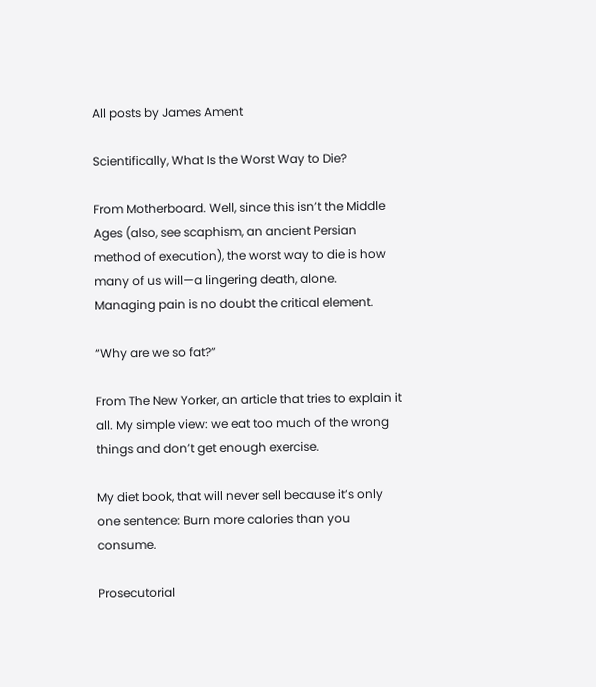All posts by James Ament

Scientifically, What Is the Worst Way to Die?

From Motherboard. Well, since this isn’t the Middle Ages (also, see scaphism, an ancient Persian method of execution), the worst way to die is how many of us will—a lingering death, alone. Managing pain is no doubt the critical element.

“Why are we so fat?”

From The New Yorker, an article that tries to explain it all. My simple view: we eat too much of the wrong things and don’t get enough exercise.

My diet book, that will never sell because it’s only one sentence: Burn more calories than you consume.

Prosecutorial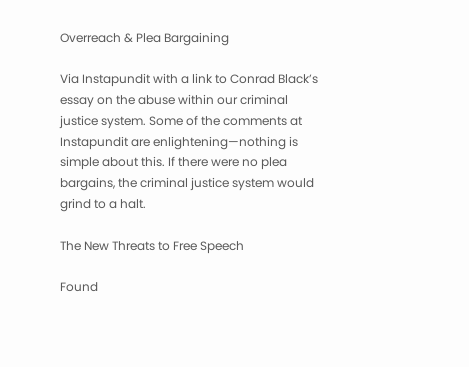Overreach & Plea Bargaining

Via Instapundit with a link to Conrad Black’s essay on the abuse within our criminal justice system. Some of the comments at Instapundit are enlightening—nothing is simple about this. If there were no plea bargains, the criminal justice system would grind to a halt.

The New Threats to Free Speech

Found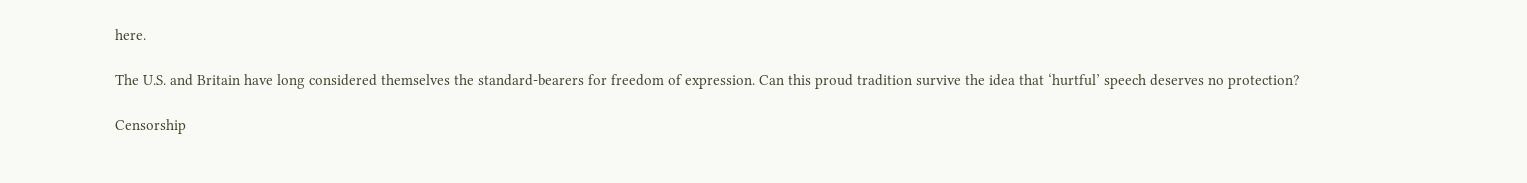here.

The U.S. and Britain have long considered themselves the standard-bearers for freedom of expression. Can this proud tradition survive the idea that ‘hurtful’ speech deserves no protection?

Censorship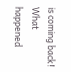is coming back! What happened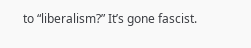to “liberalism?” It’s gone fascist.